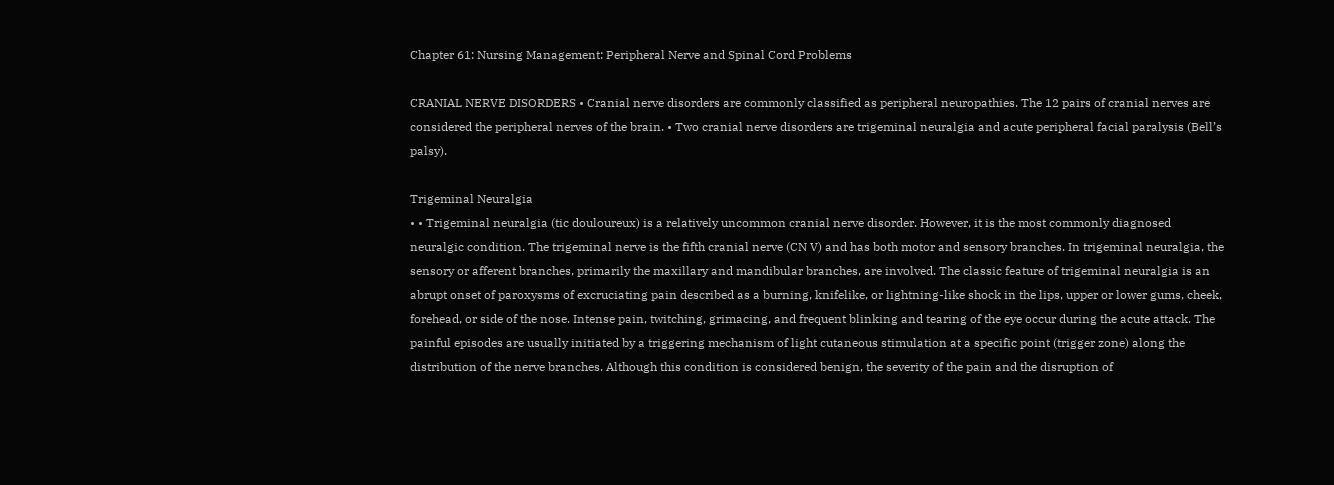Chapter 61: Nursing Management: Peripheral Nerve and Spinal Cord Problems

CRANIAL NERVE DISORDERS • Cranial nerve disorders are commonly classified as peripheral neuropathies. The 12 pairs of cranial nerves are considered the peripheral nerves of the brain. • Two cranial nerve disorders are trigeminal neuralgia and acute peripheral facial paralysis (Bell’s palsy).

Trigeminal Neuralgia
• • Trigeminal neuralgia (tic douloureux) is a relatively uncommon cranial nerve disorder. However, it is the most commonly diagnosed neuralgic condition. The trigeminal nerve is the fifth cranial nerve (CN V) and has both motor and sensory branches. In trigeminal neuralgia, the sensory or afferent branches, primarily the maxillary and mandibular branches, are involved. The classic feature of trigeminal neuralgia is an abrupt onset of paroxysms of excruciating pain described as a burning, knifelike, or lightning-like shock in the lips, upper or lower gums, cheek, forehead, or side of the nose. Intense pain, twitching, grimacing, and frequent blinking and tearing of the eye occur during the acute attack. The painful episodes are usually initiated by a triggering mechanism of light cutaneous stimulation at a specific point (trigger zone) along the distribution of the nerve branches. Although this condition is considered benign, the severity of the pain and the disruption of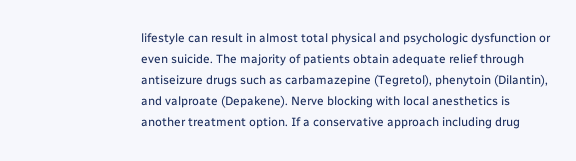lifestyle can result in almost total physical and psychologic dysfunction or even suicide. The majority of patients obtain adequate relief through antiseizure drugs such as carbamazepine (Tegretol), phenytoin (Dilantin), and valproate (Depakene). Nerve blocking with local anesthetics is another treatment option. If a conservative approach including drug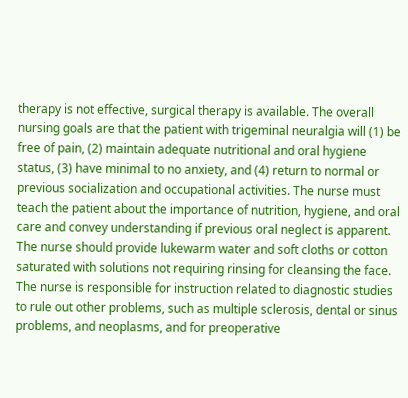therapy is not effective, surgical therapy is available. The overall nursing goals are that the patient with trigeminal neuralgia will (1) be free of pain, (2) maintain adequate nutritional and oral hygiene status, (3) have minimal to no anxiety, and (4) return to normal or previous socialization and occupational activities. The nurse must teach the patient about the importance of nutrition, hygiene, and oral care and convey understanding if previous oral neglect is apparent. The nurse should provide lukewarm water and soft cloths or cotton saturated with solutions not requiring rinsing for cleansing the face. The nurse is responsible for instruction related to diagnostic studies to rule out other problems, such as multiple sclerosis, dental or sinus problems, and neoplasms, and for preoperative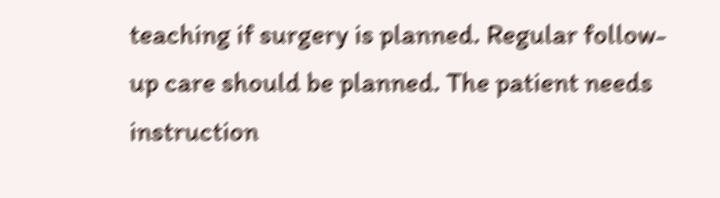teaching if surgery is planned. Regular follow-up care should be planned. The patient needs instruction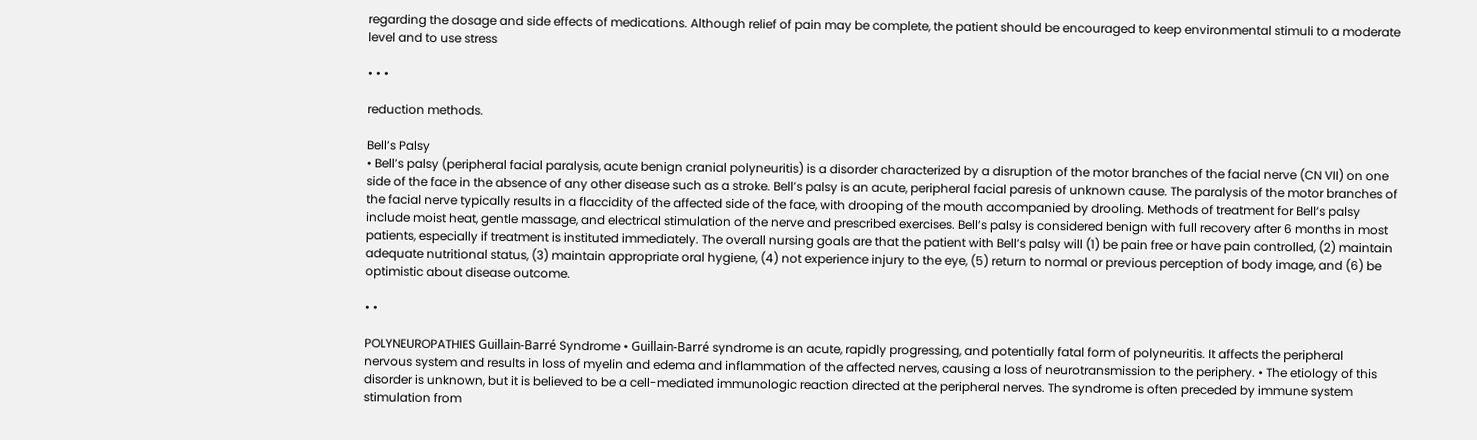regarding the dosage and side effects of medications. Although relief of pain may be complete, the patient should be encouraged to keep environmental stimuli to a moderate level and to use stress

• • •

reduction methods.

Bell’s Palsy
• Bell’s palsy (peripheral facial paralysis, acute benign cranial polyneuritis) is a disorder characterized by a disruption of the motor branches of the facial nerve (CN VII) on one side of the face in the absence of any other disease such as a stroke. Bell’s palsy is an acute, peripheral facial paresis of unknown cause. The paralysis of the motor branches of the facial nerve typically results in a flaccidity of the affected side of the face, with drooping of the mouth accompanied by drooling. Methods of treatment for Bell’s palsy include moist heat, gentle massage, and electrical stimulation of the nerve and prescribed exercises. Bell’s palsy is considered benign with full recovery after 6 months in most patients, especially if treatment is instituted immediately. The overall nursing goals are that the patient with Bell’s palsy will (1) be pain free or have pain controlled, (2) maintain adequate nutritional status, (3) maintain appropriate oral hygiene, (4) not experience injury to the eye, (5) return to normal or previous perception of body image, and (6) be optimistic about disease outcome.

• •

POLYNEUROPATHIES Guillain-Barré Syndrome • Guillain-Barré syndrome is an acute, rapidly progressing, and potentially fatal form of polyneuritis. It affects the peripheral nervous system and results in loss of myelin and edema and inflammation of the affected nerves, causing a loss of neurotransmission to the periphery. • The etiology of this disorder is unknown, but it is believed to be a cell-mediated immunologic reaction directed at the peripheral nerves. The syndrome is often preceded by immune system stimulation from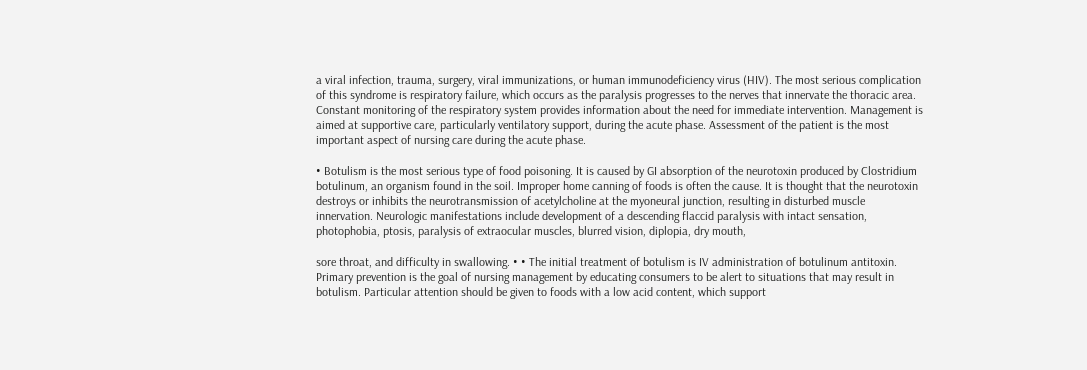a viral infection, trauma, surgery, viral immunizations, or human immunodeficiency virus (HIV). The most serious complication of this syndrome is respiratory failure, which occurs as the paralysis progresses to the nerves that innervate the thoracic area. Constant monitoring of the respiratory system provides information about the need for immediate intervention. Management is aimed at supportive care, particularly ventilatory support, during the acute phase. Assessment of the patient is the most important aspect of nursing care during the acute phase.

• Botulism is the most serious type of food poisoning. It is caused by GI absorption of the neurotoxin produced by Clostridium botulinum, an organism found in the soil. Improper home canning of foods is often the cause. It is thought that the neurotoxin destroys or inhibits the neurotransmission of acetylcholine at the myoneural junction, resulting in disturbed muscle innervation. Neurologic manifestations include development of a descending flaccid paralysis with intact sensation, photophobia, ptosis, paralysis of extraocular muscles, blurred vision, diplopia, dry mouth,

sore throat, and difficulty in swallowing. • • The initial treatment of botulism is IV administration of botulinum antitoxin. Primary prevention is the goal of nursing management by educating consumers to be alert to situations that may result in botulism. Particular attention should be given to foods with a low acid content, which support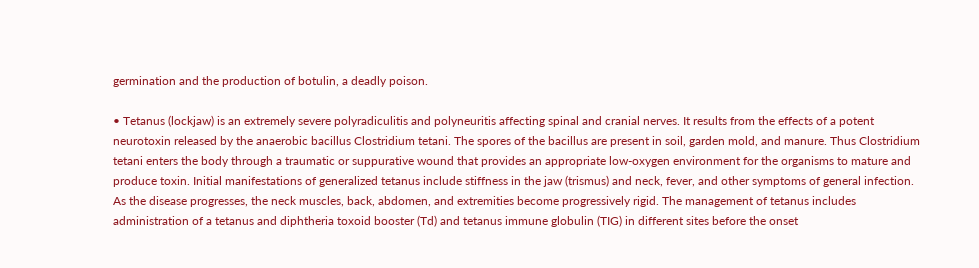germination and the production of botulin, a deadly poison.

• Tetanus (lockjaw) is an extremely severe polyradiculitis and polyneuritis affecting spinal and cranial nerves. It results from the effects of a potent neurotoxin released by the anaerobic bacillus Clostridium tetani. The spores of the bacillus are present in soil, garden mold, and manure. Thus Clostridium tetani enters the body through a traumatic or suppurative wound that provides an appropriate low-oxygen environment for the organisms to mature and produce toxin. Initial manifestations of generalized tetanus include stiffness in the jaw (trismus) and neck, fever, and other symptoms of general infection. As the disease progresses, the neck muscles, back, abdomen, and extremities become progressively rigid. The management of tetanus includes administration of a tetanus and diphtheria toxoid booster (Td) and tetanus immune globulin (TIG) in different sites before the onset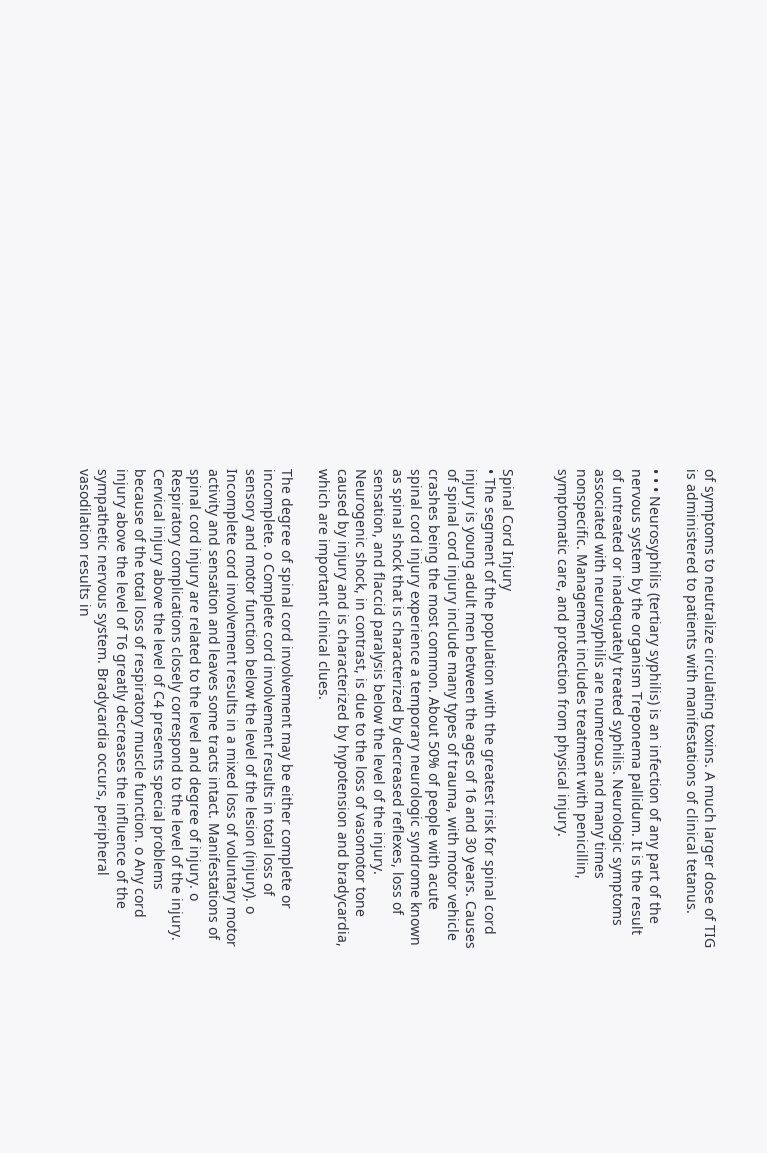of symptoms to neutralize circulating toxins. A much larger dose of TIG is administered to patients with manifestations of clinical tetanus.

• • • Neurosyphilis (tertiary syphilis) is an infection of any part of the nervous system by the organism Treponema pallidum. It is the result of untreated or inadequately treated syphilis. Neurologic symptoms associated with neurosyphilis are numerous and many times nonspecific. Management includes treatment with penicillin, symptomatic care, and protection from physical injury.


Spinal Cord Injury
• The segment of the population with the greatest risk for spinal cord injury is young adult men between the ages of 16 and 30 years. Causes of spinal cord injury include many types of trauma, with motor vehicle crashes being the most common. About 50% of people with acute spinal cord injury experience a temporary neurologic syndrome known as spinal shock that is characterized by decreased reflexes, loss of sensation, and flaccid paralysis below the level of the injury. Neurogenic shock, in contrast, is due to the loss of vasomotor tone caused by injury and is characterized by hypotension and bradycardia, which are important clinical clues.

The degree of spinal cord involvement may be either complete or incomplete. o Complete cord involvement results in total loss of sensory and motor function below the level of the lesion (injury). o Incomplete cord involvement results in a mixed loss of voluntary motor activity and sensation and leaves some tracts intact. Manifestations of spinal cord injury are related to the level and degree of injury. o Respiratory complications closely correspond to the level of the injury. Cervical injury above the level of C4 presents special problems because of the total loss of respiratory muscle function. o Any cord injury above the level of T6 greatly decreases the influence of the sympathetic nervous system. Bradycardia occurs, peripheral vasodilation results in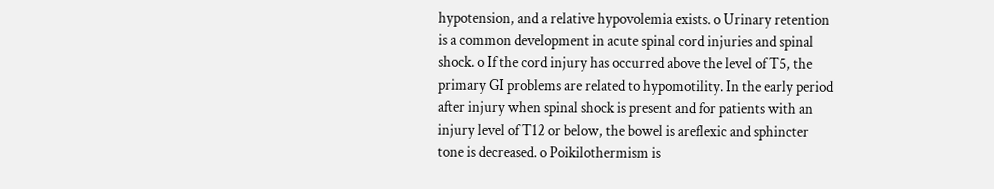hypotension, and a relative hypovolemia exists. o Urinary retention is a common development in acute spinal cord injuries and spinal shock. o If the cord injury has occurred above the level of T5, the primary GI problems are related to hypomotility. In the early period after injury when spinal shock is present and for patients with an injury level of T12 or below, the bowel is areflexic and sphincter tone is decreased. o Poikilothermism is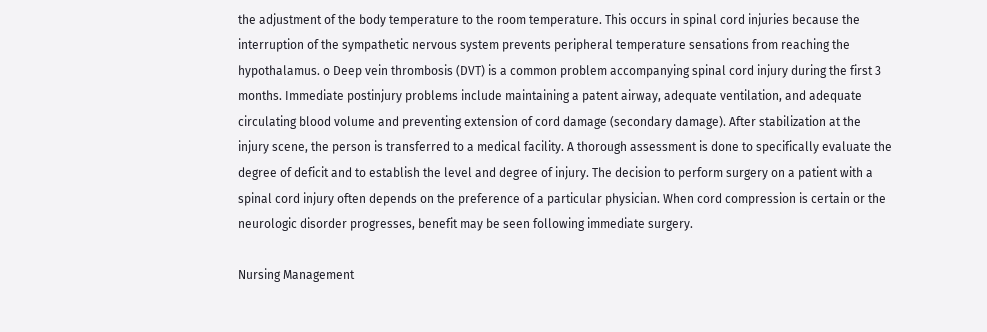the adjustment of the body temperature to the room temperature. This occurs in spinal cord injuries because the interruption of the sympathetic nervous system prevents peripheral temperature sensations from reaching the hypothalamus. o Deep vein thrombosis (DVT) is a common problem accompanying spinal cord injury during the first 3 months. Immediate postinjury problems include maintaining a patent airway, adequate ventilation, and adequate circulating blood volume and preventing extension of cord damage (secondary damage). After stabilization at the injury scene, the person is transferred to a medical facility. A thorough assessment is done to specifically evaluate the degree of deficit and to establish the level and degree of injury. The decision to perform surgery on a patient with a spinal cord injury often depends on the preference of a particular physician. When cord compression is certain or the neurologic disorder progresses, benefit may be seen following immediate surgery.

Nursing Management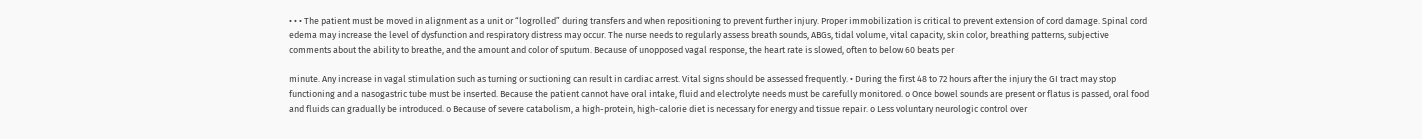• • • The patient must be moved in alignment as a unit or “logrolled” during transfers and when repositioning to prevent further injury. Proper immobilization is critical to prevent extension of cord damage. Spinal cord edema may increase the level of dysfunction and respiratory distress may occur. The nurse needs to regularly assess breath sounds, ABGs, tidal volume, vital capacity, skin color, breathing patterns, subjective comments about the ability to breathe, and the amount and color of sputum. Because of unopposed vagal response, the heart rate is slowed, often to below 60 beats per

minute. Any increase in vagal stimulation such as turning or suctioning can result in cardiac arrest. Vital signs should be assessed frequently. • During the first 48 to 72 hours after the injury the GI tract may stop functioning and a nasogastric tube must be inserted. Because the patient cannot have oral intake, fluid and electrolyte needs must be carefully monitored. o Once bowel sounds are present or flatus is passed, oral food and fluids can gradually be introduced. o Because of severe catabolism, a high-protein, high-calorie diet is necessary for energy and tissue repair. o Less voluntary neurologic control over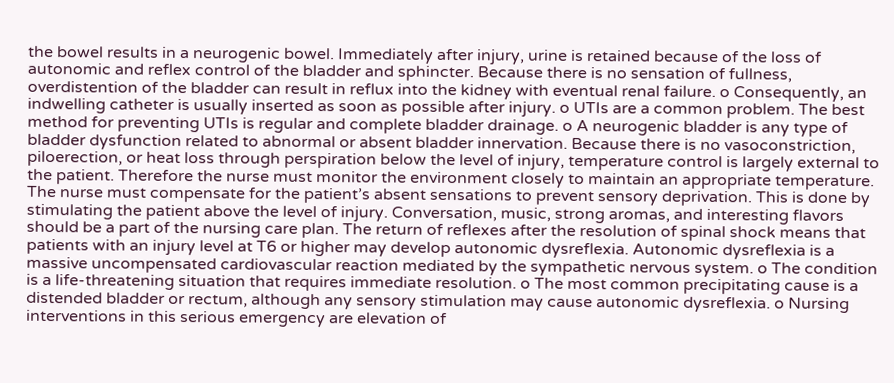the bowel results in a neurogenic bowel. Immediately after injury, urine is retained because of the loss of autonomic and reflex control of the bladder and sphincter. Because there is no sensation of fullness, overdistention of the bladder can result in reflux into the kidney with eventual renal failure. o Consequently, an indwelling catheter is usually inserted as soon as possible after injury. o UTIs are a common problem. The best method for preventing UTIs is regular and complete bladder drainage. o A neurogenic bladder is any type of bladder dysfunction related to abnormal or absent bladder innervation. Because there is no vasoconstriction, piloerection, or heat loss through perspiration below the level of injury, temperature control is largely external to the patient. Therefore the nurse must monitor the environment closely to maintain an appropriate temperature. The nurse must compensate for the patient’s absent sensations to prevent sensory deprivation. This is done by stimulating the patient above the level of injury. Conversation, music, strong aromas, and interesting flavors should be a part of the nursing care plan. The return of reflexes after the resolution of spinal shock means that patients with an injury level at T6 or higher may develop autonomic dysreflexia. Autonomic dysreflexia is a massive uncompensated cardiovascular reaction mediated by the sympathetic nervous system. o The condition is a life-threatening situation that requires immediate resolution. o The most common precipitating cause is a distended bladder or rectum, although any sensory stimulation may cause autonomic dysreflexia. o Nursing interventions in this serious emergency are elevation of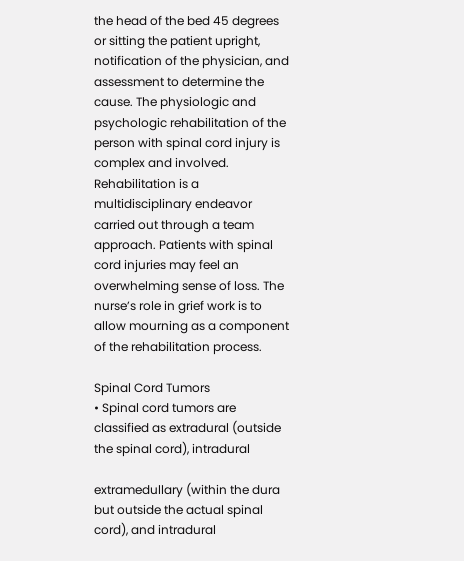the head of the bed 45 degrees or sitting the patient upright, notification of the physician, and assessment to determine the cause. The physiologic and psychologic rehabilitation of the person with spinal cord injury is complex and involved. Rehabilitation is a multidisciplinary endeavor carried out through a team approach. Patients with spinal cord injuries may feel an overwhelming sense of loss. The nurse’s role in grief work is to allow mourning as a component of the rehabilitation process.

Spinal Cord Tumors
• Spinal cord tumors are classified as extradural (outside the spinal cord), intradural

extramedullary (within the dura but outside the actual spinal cord), and intradural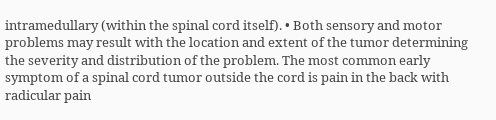intramedullary (within the spinal cord itself). • Both sensory and motor problems may result with the location and extent of the tumor determining the severity and distribution of the problem. The most common early symptom of a spinal cord tumor outside the cord is pain in the back with radicular pain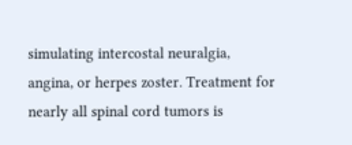simulating intercostal neuralgia, angina, or herpes zoster. Treatment for nearly all spinal cord tumors is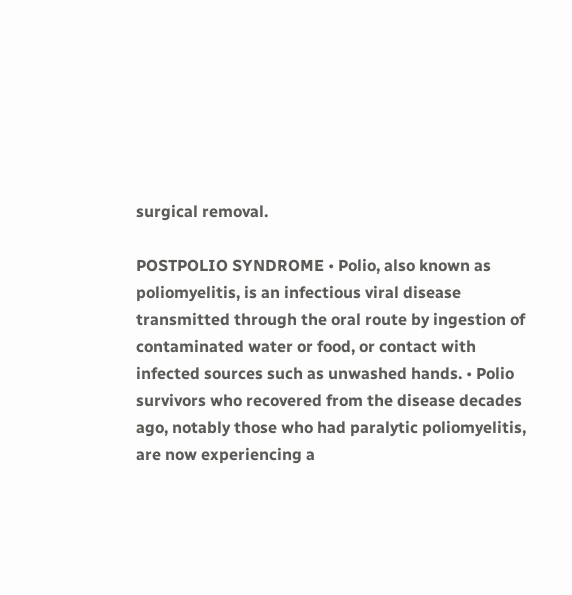surgical removal.

POSTPOLIO SYNDROME • Polio, also known as poliomyelitis, is an infectious viral disease transmitted through the oral route by ingestion of contaminated water or food, or contact with infected sources such as unwashed hands. • Polio survivors who recovered from the disease decades ago, notably those who had paralytic poliomyelitis, are now experiencing a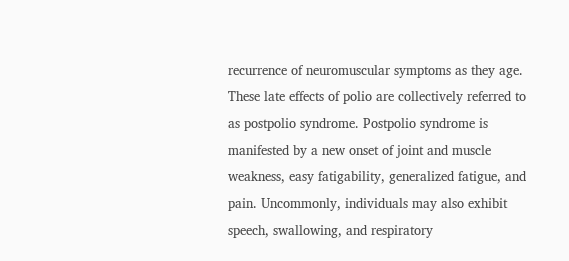recurrence of neuromuscular symptoms as they age. These late effects of polio are collectively referred to as postpolio syndrome. Postpolio syndrome is manifested by a new onset of joint and muscle weakness, easy fatigability, generalized fatigue, and pain. Uncommonly, individuals may also exhibit speech, swallowing, and respiratory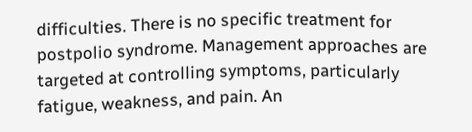difficulties. There is no specific treatment for postpolio syndrome. Management approaches are targeted at controlling symptoms, particularly fatigue, weakness, and pain. An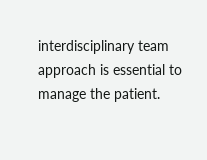interdisciplinary team approach is essential to manage the patient.